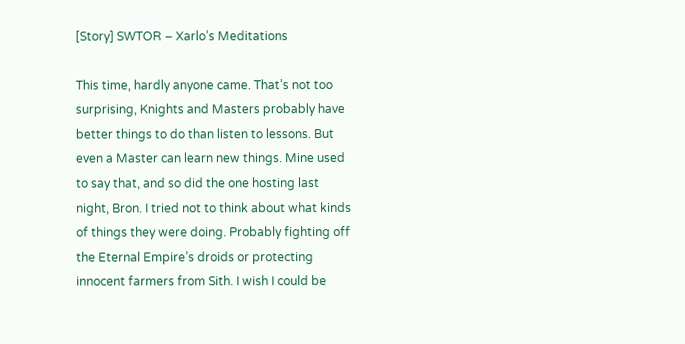[Story] SWTOR – Xarlo’s Meditations

This time, hardly anyone came. That’s not too surprising, Knights and Masters probably have better things to do than listen to lessons. But even a Master can learn new things. Mine used to say that, and so did the one hosting last night, Bron. I tried not to think about what kinds of things they were doing. Probably fighting off the Eternal Empire’s droids or protecting innocent farmers from Sith. I wish I could be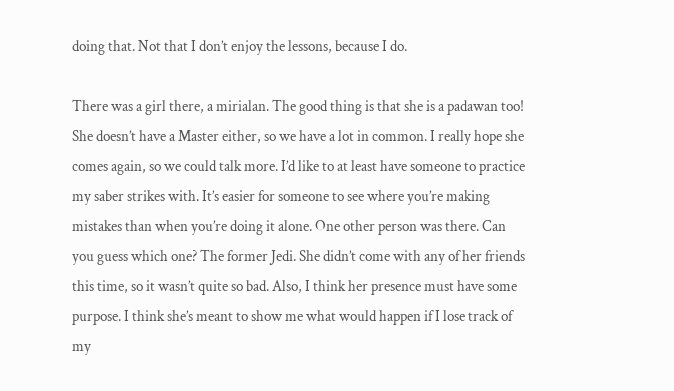doing that. Not that I don’t enjoy the lessons, because I do.

There was a girl there, a mirialan. The good thing is that she is a padawan too! She doesn’t have a Master either, so we have a lot in common. I really hope she comes again, so we could talk more. I’d like to at least have someone to practice my saber strikes with. It’s easier for someone to see where you’re making mistakes than when you’re doing it alone. One other person was there. Can you guess which one? The former Jedi. She didn’t come with any of her friends this time, so it wasn’t quite so bad. Also, I think her presence must have some purpose. I think she’s meant to show me what would happen if I lose track of my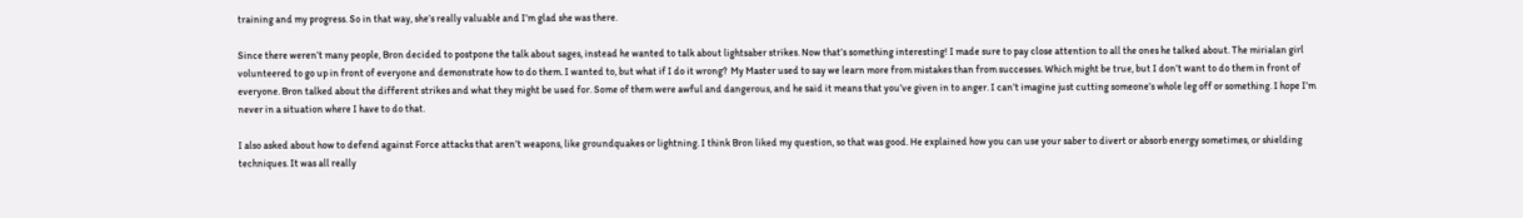training and my progress. So in that way, she’s really valuable and I’m glad she was there.

Since there weren’t many people, Bron decided to postpone the talk about sages, instead he wanted to talk about lightsaber strikes. Now that’s something interesting! I made sure to pay close attention to all the ones he talked about. The mirialan girl volunteered to go up in front of everyone and demonstrate how to do them. I wanted to, but what if I do it wrong?  My Master used to say we learn more from mistakes than from successes. Which might be true, but I don’t want to do them in front of everyone. Bron talked about the different strikes and what they might be used for. Some of them were awful and dangerous, and he said it means that you’ve given in to anger. I can’t imagine just cutting someone’s whole leg off or something. I hope I’m never in a situation where I have to do that.

I also asked about how to defend against Force attacks that aren’t weapons, like groundquakes or lightning. I think Bron liked my question, so that was good. He explained how you can use your saber to divert or absorb energy sometimes, or shielding techniques. It was all really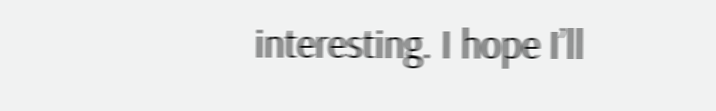interesting. I hope I’ll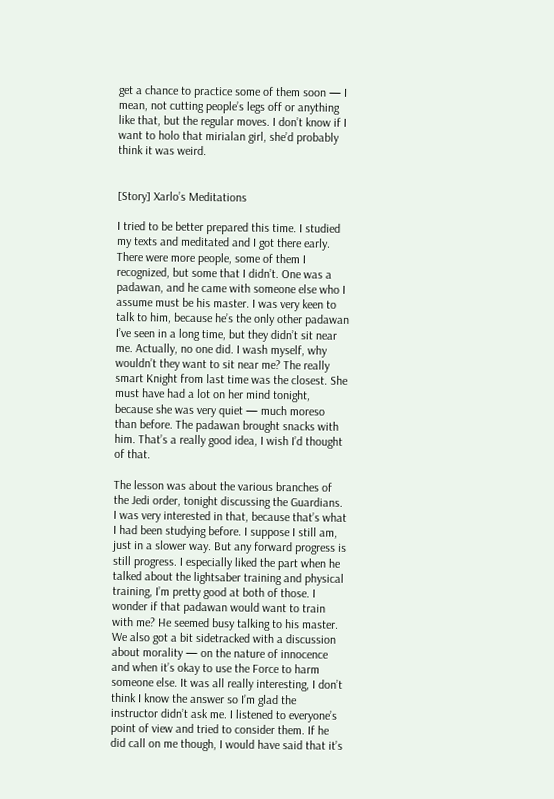get a chance to practice some of them soon — I mean, not cutting people’s legs off or anything like that, but the regular moves. I don’t know if I want to holo that mirialan girl, she’d probably think it was weird.


[Story] Xarlo’s Meditations

I tried to be better prepared this time. I studied my texts and meditated and I got there early. There were more people, some of them I recognized, but some that I didn’t. One was a padawan, and he came with someone else who I assume must be his master. I was very keen to talk to him, because he’s the only other padawan I’ve seen in a long time, but they didn’t sit near me. Actually, no one did. I wash myself, why wouldn’t they want to sit near me? The really smart Knight from last time was the closest. She must have had a lot on her mind tonight, because she was very quiet — much moreso than before. The padawan brought snacks with him. That’s a really good idea, I wish I’d thought of that.

The lesson was about the various branches of the Jedi order, tonight discussing the Guardians. I was very interested in that, because that’s what I had been studying before. I suppose I still am, just in a slower way. But any forward progress is still progress. I especially liked the part when he talked about the lightsaber training and physical training, I’m pretty good at both of those. I wonder if that padawan would want to train with me? He seemed busy talking to his master. We also got a bit sidetracked with a discussion about morality — on the nature of innocence and when it’s okay to use the Force to harm someone else. It was all really interesting, I don’t think I know the answer so I’m glad the instructor didn’t ask me. I listened to everyone’s point of view and tried to consider them. If he did call on me though, I would have said that it’s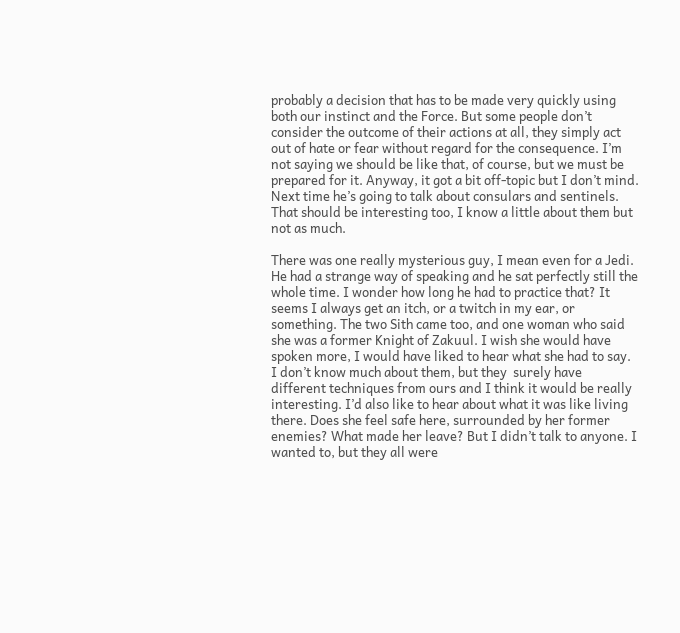probably a decision that has to be made very quickly using both our instinct and the Force. But some people don’t consider the outcome of their actions at all, they simply act out of hate or fear without regard for the consequence. I’m not saying we should be like that, of course, but we must be prepared for it. Anyway, it got a bit off-topic but I don’t mind. Next time he’s going to talk about consulars and sentinels. That should be interesting too, I know a little about them but not as much.

There was one really mysterious guy, I mean even for a Jedi. He had a strange way of speaking and he sat perfectly still the whole time. I wonder how long he had to practice that? It seems I always get an itch, or a twitch in my ear, or something. The two Sith came too, and one woman who said she was a former Knight of Zakuul. I wish she would have spoken more, I would have liked to hear what she had to say. I don’t know much about them, but they  surely have different techniques from ours and I think it would be really interesting. I’d also like to hear about what it was like living there. Does she feel safe here, surrounded by her former enemies? What made her leave? But I didn’t talk to anyone. I wanted to, but they all were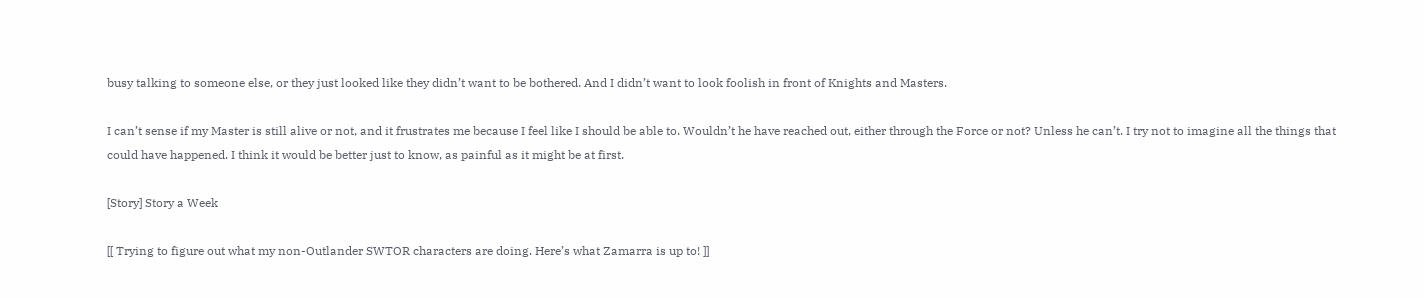busy talking to someone else, or they just looked like they didn’t want to be bothered. And I didn’t want to look foolish in front of Knights and Masters.

I can’t sense if my Master is still alive or not, and it frustrates me because I feel like I should be able to. Wouldn’t he have reached out, either through the Force or not? Unless he can’t. I try not to imagine all the things that could have happened. I think it would be better just to know, as painful as it might be at first.

[Story] Story a Week

[[ Trying to figure out what my non-Outlander SWTOR characters are doing. Here’s what Zamarra is up to! ]]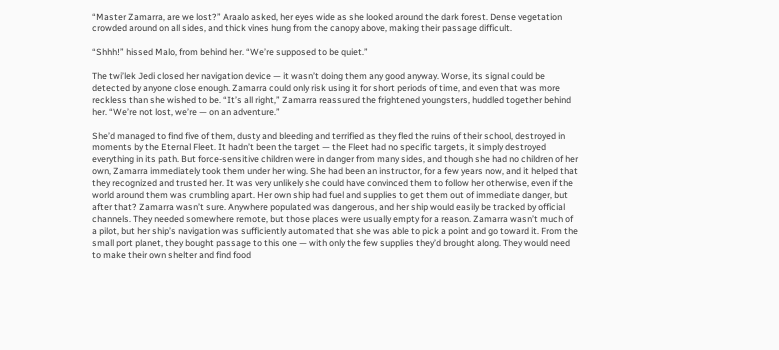“Master Zamarra, are we lost?” Araalo asked, her eyes wide as she looked around the dark forest. Dense vegetation crowded around on all sides, and thick vines hung from the canopy above, making their passage difficult.

“Shhh!” hissed Malo, from behind her. “We’re supposed to be quiet.”

The twi’lek Jedi closed her navigation device — it wasn’t doing them any good anyway. Worse, its signal could be detected by anyone close enough. Zamarra could only risk using it for short periods of time, and even that was more reckless than she wished to be. “It’s all right,” Zamarra reassured the frightened youngsters, huddled together behind her. “We’re not lost, we’re — on an adventure.”

She’d managed to find five of them, dusty and bleeding and terrified as they fled the ruins of their school, destroyed in moments by the Eternal Fleet. It hadn’t been the target — the Fleet had no specific targets, it simply destroyed everything in its path. But force-sensitive children were in danger from many sides, and though she had no children of her own, Zamarra immediately took them under her wing. She had been an instructor, for a few years now, and it helped that they recognized and trusted her. It was very unlikely she could have convinced them to follow her otherwise, even if the world around them was crumbling apart. Her own ship had fuel and supplies to get them out of immediate danger, but after that? Zamarra wasn’t sure. Anywhere populated was dangerous, and her ship would easily be tracked by official channels. They needed somewhere remote, but those places were usually empty for a reason. Zamarra wasn’t much of a pilot, but her ship’s navigation was sufficiently automated that she was able to pick a point and go toward it. From the small port planet, they bought passage to this one — with only the few supplies they’d brought along. They would need to make their own shelter and find food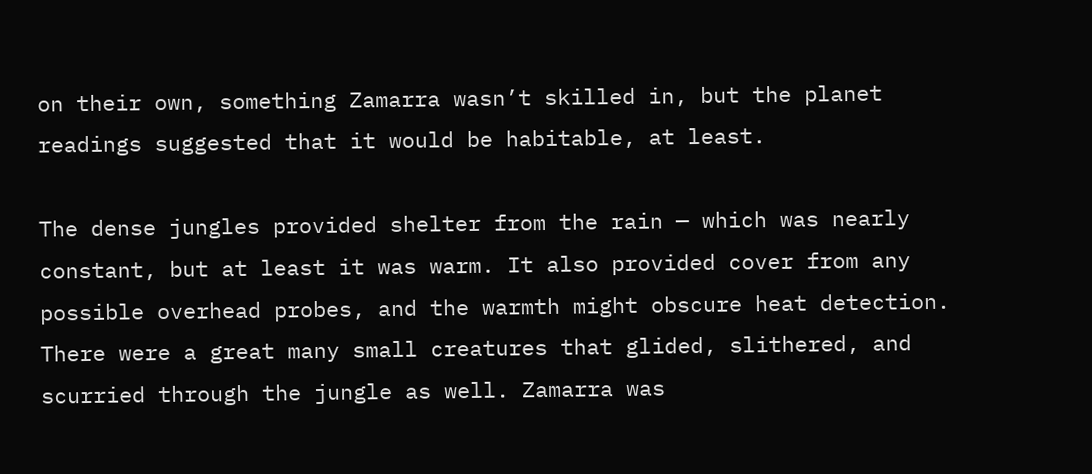on their own, something Zamarra wasn’t skilled in, but the planet readings suggested that it would be habitable, at least.

The dense jungles provided shelter from the rain — which was nearly constant, but at least it was warm. It also provided cover from any possible overhead probes, and the warmth might obscure heat detection. There were a great many small creatures that glided, slithered, and scurried through the jungle as well. Zamarra was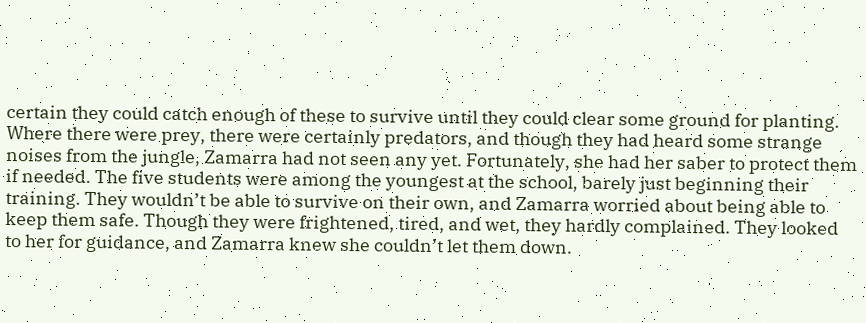certain they could catch enough of these to survive until they could clear some ground for planting. Where there were prey, there were certainly predators, and though they had heard some strange noises from the jungle, Zamarra had not seen any yet. Fortunately, she had her saber to protect them if needed. The five students were among the youngest at the school, barely just beginning their training. They wouldn’t be able to survive on their own, and Zamarra worried about being able to keep them safe. Though they were frightened, tired, and wet, they hardly complained. They looked to her for guidance, and Zamarra knew she couldn’t let them down.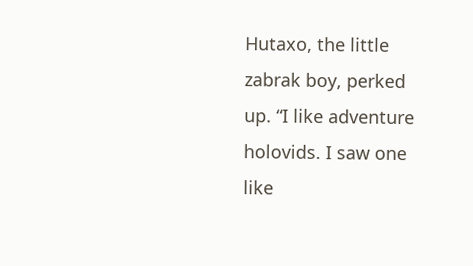Hutaxo, the little zabrak boy, perked up. “I like adventure holovids. I saw one like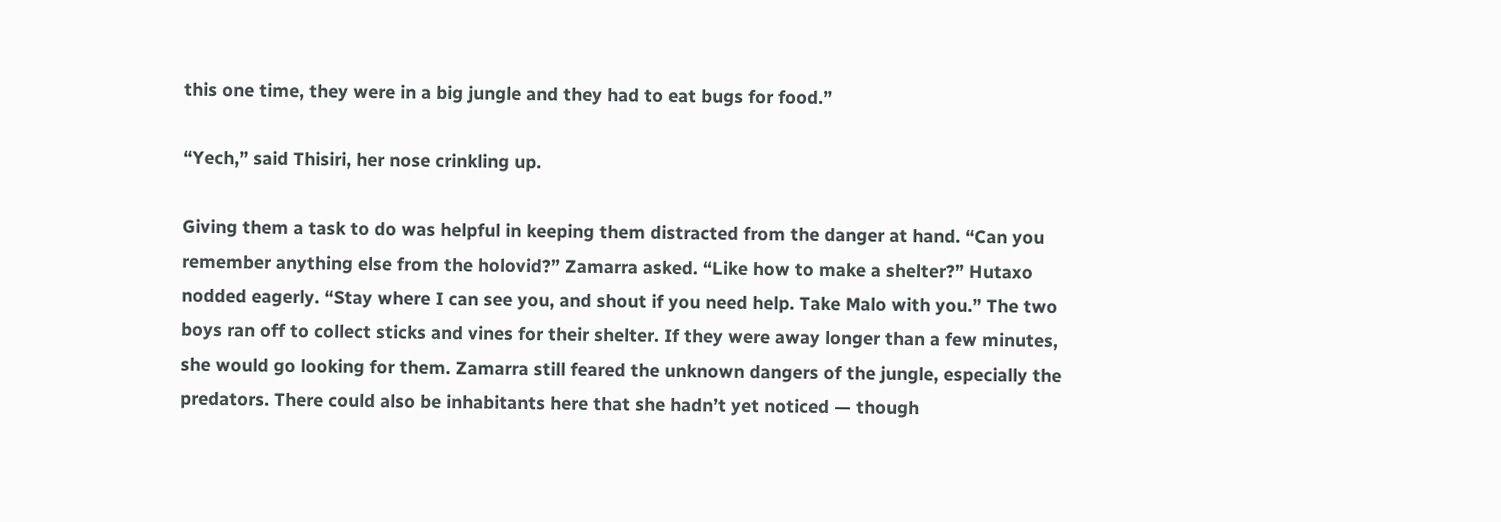this one time, they were in a big jungle and they had to eat bugs for food.”

“Yech,” said Thisiri, her nose crinkling up.

Giving them a task to do was helpful in keeping them distracted from the danger at hand. “Can you remember anything else from the holovid?” Zamarra asked. “Like how to make a shelter?” Hutaxo nodded eagerly. “Stay where I can see you, and shout if you need help. Take Malo with you.” The two boys ran off to collect sticks and vines for their shelter. If they were away longer than a few minutes, she would go looking for them. Zamarra still feared the unknown dangers of the jungle, especially the predators. There could also be inhabitants here that she hadn’t yet noticed — though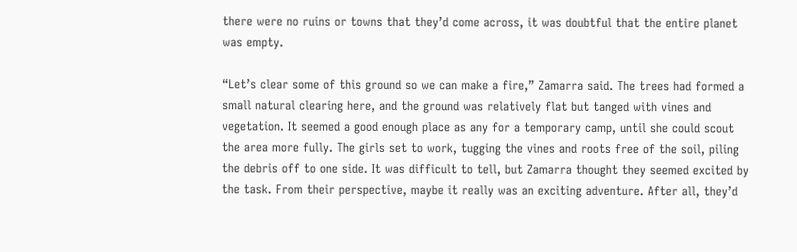there were no ruins or towns that they’d come across, it was doubtful that the entire planet was empty.

“Let’s clear some of this ground so we can make a fire,” Zamarra said. The trees had formed a small natural clearing here, and the ground was relatively flat but tanged with vines and vegetation. It seemed a good enough place as any for a temporary camp, until she could scout the area more fully. The girls set to work, tugging the vines and roots free of the soil, piling the debris off to one side. It was difficult to tell, but Zamarra thought they seemed excited by the task. From their perspective, maybe it really was an exciting adventure. After all, they’d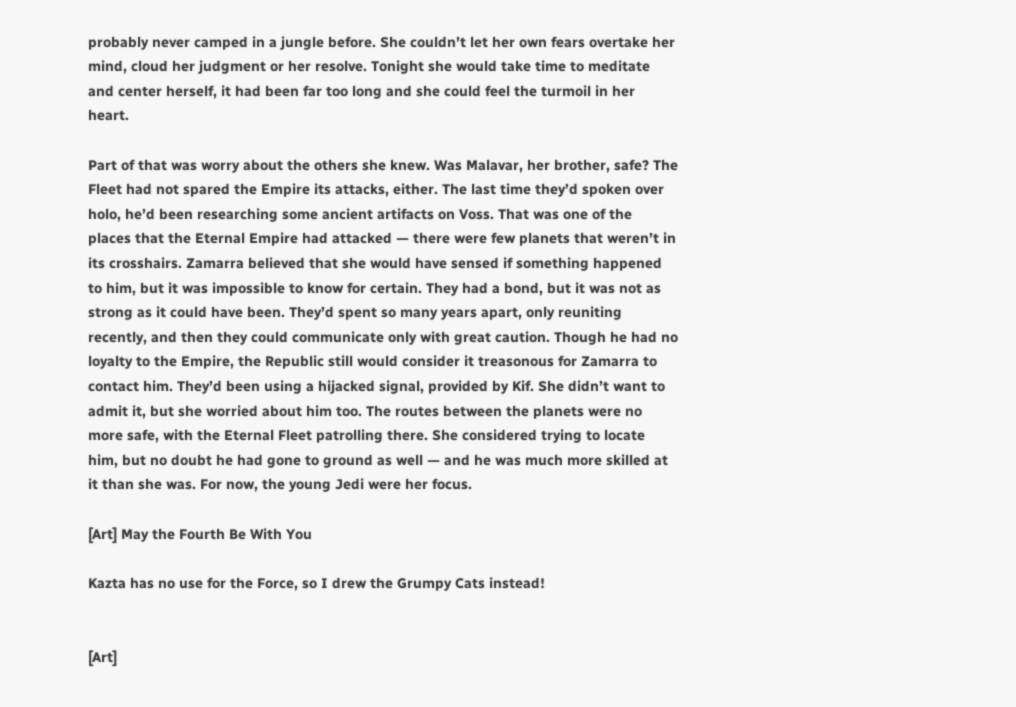probably never camped in a jungle before. She couldn’t let her own fears overtake her mind, cloud her judgment or her resolve. Tonight she would take time to meditate and center herself, it had been far too long and she could feel the turmoil in her heart.

Part of that was worry about the others she knew. Was Malavar, her brother, safe? The Fleet had not spared the Empire its attacks, either. The last time they’d spoken over holo, he’d been researching some ancient artifacts on Voss. That was one of the places that the Eternal Empire had attacked — there were few planets that weren’t in its crosshairs. Zamarra believed that she would have sensed if something happened to him, but it was impossible to know for certain. They had a bond, but it was not as strong as it could have been. They’d spent so many years apart, only reuniting recently, and then they could communicate only with great caution. Though he had no loyalty to the Empire, the Republic still would consider it treasonous for Zamarra to contact him. They’d been using a hijacked signal, provided by Kif. She didn’t want to admit it, but she worried about him too. The routes between the planets were no more safe, with the Eternal Fleet patrolling there. She considered trying to locate him, but no doubt he had gone to ground as well — and he was much more skilled at it than she was. For now, the young Jedi were her focus.

[Art] May the Fourth Be With You

Kazta has no use for the Force, so I drew the Grumpy Cats instead!


[Art]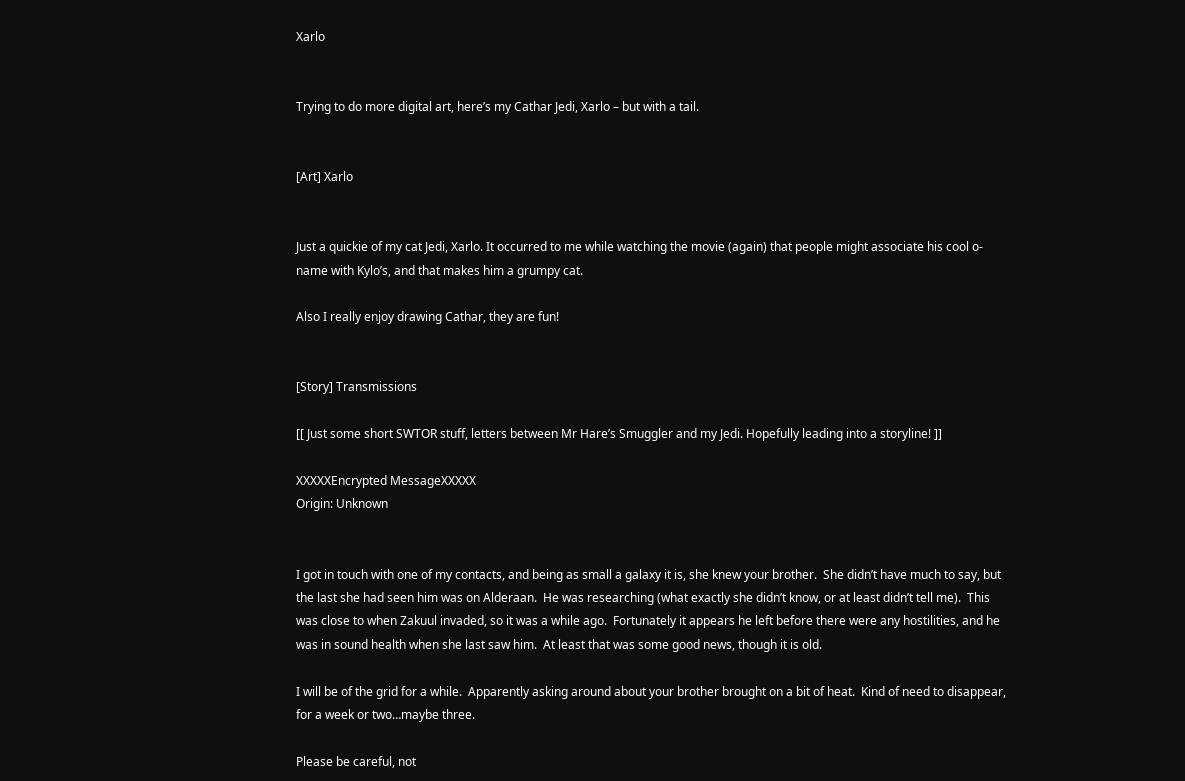Xarlo


Trying to do more digital art, here’s my Cathar Jedi, Xarlo – but with a tail.


[Art] Xarlo


Just a quickie of my cat Jedi, Xarlo. It occurred to me while watching the movie (again) that people might associate his cool o-name with Kylo’s, and that makes him a grumpy cat.

Also I really enjoy drawing Cathar, they are fun!


[Story] Transmissions

[[ Just some short SWTOR stuff, letters between Mr Hare’s Smuggler and my Jedi. Hopefully leading into a storyline! ]]

XXXXXEncrypted MessageXXXXX
Origin: Unknown


I got in touch with one of my contacts, and being as small a galaxy it is, she knew your brother.  She didn’t have much to say, but the last she had seen him was on Alderaan.  He was researching (what exactly she didn’t know, or at least didn’t tell me).  This was close to when Zakuul invaded, so it was a while ago.  Fortunately it appears he left before there were any hostilities, and he was in sound health when she last saw him.  At least that was some good news, though it is old.

I will be of the grid for a while.  Apparently asking around about your brother brought on a bit of heat.  Kind of need to disappear, for a week or two…maybe three.

Please be careful, not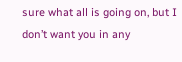sure what all is going on, but I don’t want you in any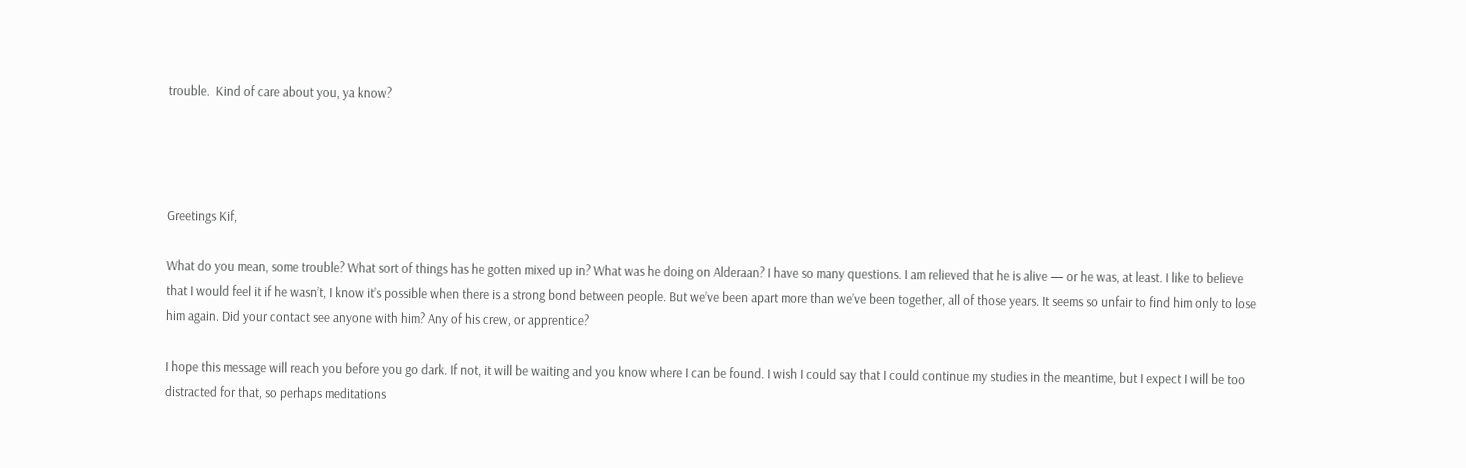trouble.  Kind of care about you, ya know?




Greetings Kif,

What do you mean, some trouble? What sort of things has he gotten mixed up in? What was he doing on Alderaan? I have so many questions. I am relieved that he is alive — or he was, at least. I like to believe that I would feel it if he wasn’t, I know it’s possible when there is a strong bond between people. But we’ve been apart more than we’ve been together, all of those years. It seems so unfair to find him only to lose him again. Did your contact see anyone with him? Any of his crew, or apprentice?

I hope this message will reach you before you go dark. If not, it will be waiting and you know where I can be found. I wish I could say that I could continue my studies in the meantime, but I expect I will be too distracted for that, so perhaps meditations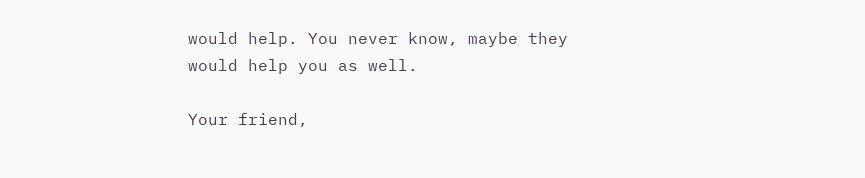would help. You never know, maybe they would help you as well.

Your friend,